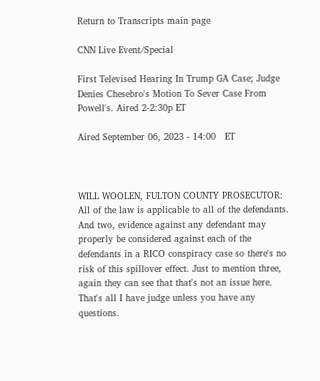Return to Transcripts main page

CNN Live Event/Special

First Televised Hearing In Trump GA Case; Judge Denies Chesebro's Motion To Sever Case From Powell's. Aired 2-2:30p ET

Aired September 06, 2023 - 14:00   ET



WILL WOOLEN, FULTON COUNTY PROSECUTOR: All of the law is applicable to all of the defendants. And two, evidence against any defendant may properly be considered against each of the defendants in a RICO conspiracy case so there's no risk of this spillover effect. Just to mention three, again they can see that that's not an issue here. That's all I have judge unless you have any questions.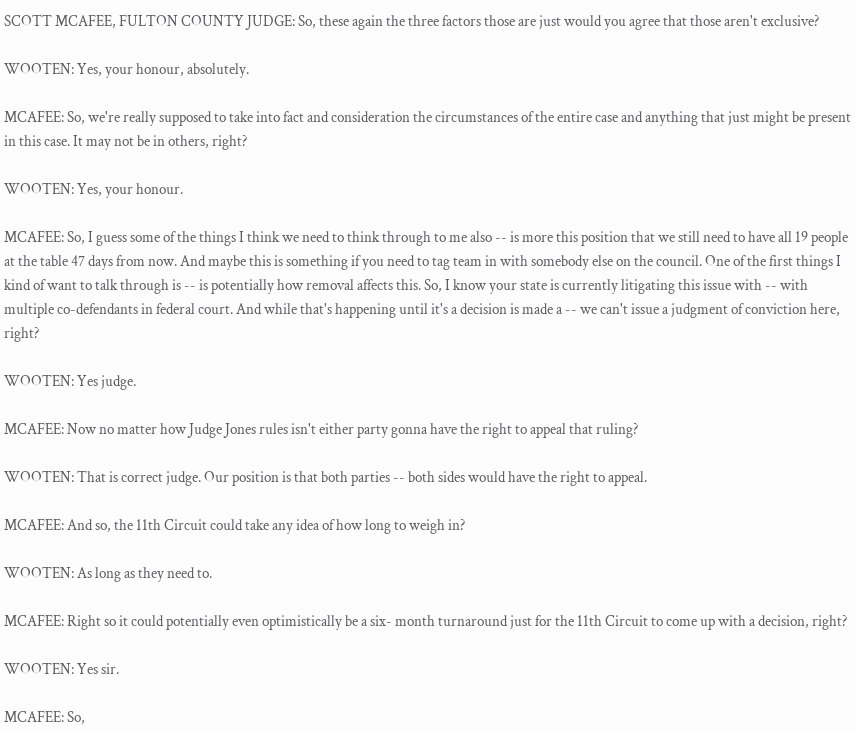SCOTT MCAFEE, FULTON COUNTY JUDGE: So, these again the three factors those are just would you agree that those aren't exclusive?

WOOTEN: Yes, your honour, absolutely.

MCAFEE: So, we're really supposed to take into fact and consideration the circumstances of the entire case and anything that just might be present in this case. It may not be in others, right?

WOOTEN: Yes, your honour.

MCAFEE: So, I guess some of the things I think we need to think through to me also -- is more this position that we still need to have all 19 people at the table 47 days from now. And maybe this is something if you need to tag team in with somebody else on the council. One of the first things I kind of want to talk through is -- is potentially how removal affects this. So, I know your state is currently litigating this issue with -- with multiple co-defendants in federal court. And while that's happening until it's a decision is made a -- we can't issue a judgment of conviction here, right?

WOOTEN: Yes judge.

MCAFEE: Now no matter how Judge Jones rules isn't either party gonna have the right to appeal that ruling?

WOOTEN: That is correct judge. Our position is that both parties -- both sides would have the right to appeal.

MCAFEE: And so, the 11th Circuit could take any idea of how long to weigh in?

WOOTEN: As long as they need to.

MCAFEE: Right so it could potentially even optimistically be a six- month turnaround just for the 11th Circuit to come up with a decision, right?

WOOTEN: Yes sir.

MCAFEE: So,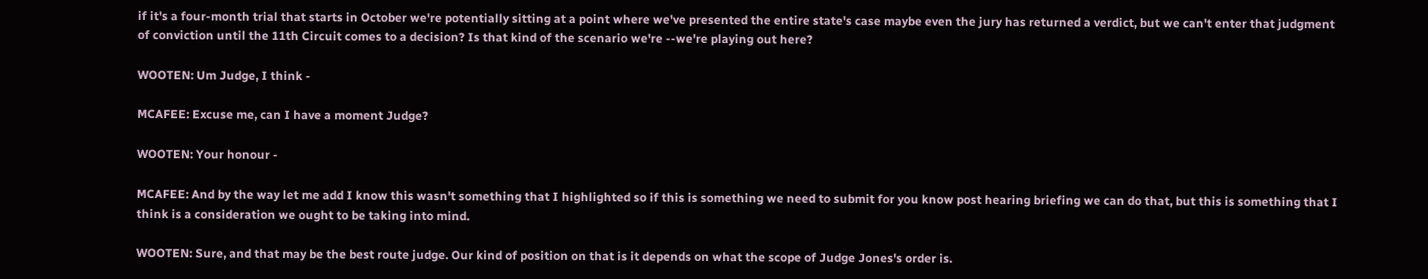if it's a four-month trial that starts in October we're potentially sitting at a point where we've presented the entire state's case maybe even the jury has returned a verdict, but we can't enter that judgment of conviction until the 11th Circuit comes to a decision? Is that kind of the scenario we're --we're playing out here?

WOOTEN: Um Judge, I think -

MCAFEE: Excuse me, can I have a moment Judge?

WOOTEN: Your honour -

MCAFEE: And by the way let me add I know this wasn't something that I highlighted so if this is something we need to submit for you know post hearing briefing we can do that, but this is something that I think is a consideration we ought to be taking into mind.

WOOTEN: Sure, and that may be the best route judge. Our kind of position on that is it depends on what the scope of Judge Jones's order is.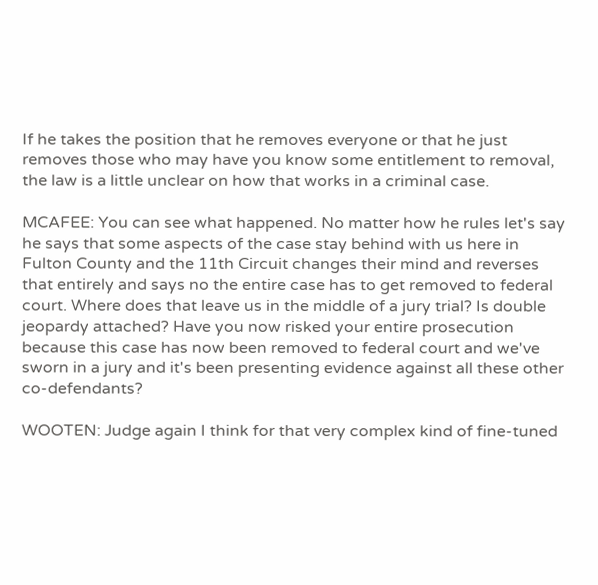If he takes the position that he removes everyone or that he just removes those who may have you know some entitlement to removal, the law is a little unclear on how that works in a criminal case.

MCAFEE: You can see what happened. No matter how he rules let's say he says that some aspects of the case stay behind with us here in Fulton County and the 11th Circuit changes their mind and reverses that entirely and says no the entire case has to get removed to federal court. Where does that leave us in the middle of a jury trial? Is double jeopardy attached? Have you now risked your entire prosecution because this case has now been removed to federal court and we've sworn in a jury and it's been presenting evidence against all these other co-defendants?

WOOTEN: Judge again I think for that very complex kind of fine-tuned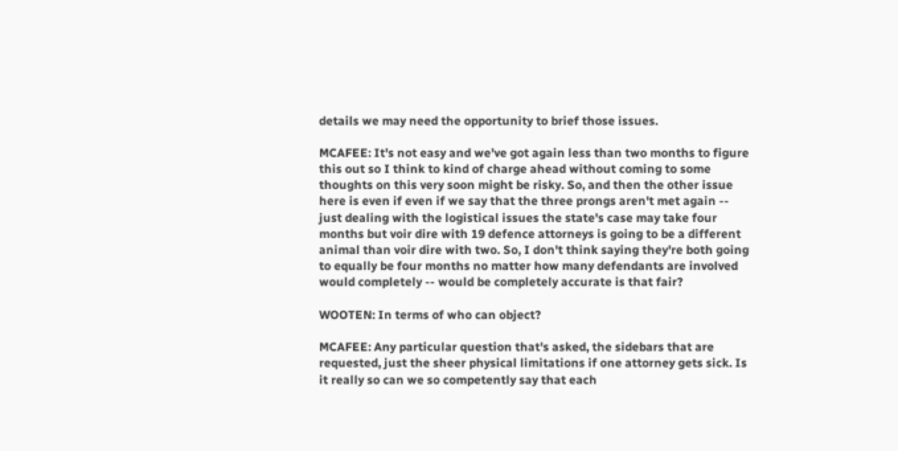details we may need the opportunity to brief those issues.

MCAFEE: It's not easy and we've got again less than two months to figure this out so I think to kind of charge ahead without coming to some thoughts on this very soon might be risky. So, and then the other issue here is even if even if we say that the three prongs aren't met again -- just dealing with the logistical issues the state's case may take four months but voir dire with 19 defence attorneys is going to be a different animal than voir dire with two. So, I don't think saying they're both going to equally be four months no matter how many defendants are involved would completely -- would be completely accurate is that fair?

WOOTEN: In terms of who can object?

MCAFEE: Any particular question that's asked, the sidebars that are requested, just the sheer physical limitations if one attorney gets sick. Is it really so can we so competently say that each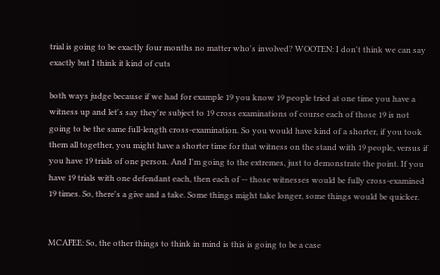trial is going to be exactly four months no matter who's involved? WOOTEN: I don't think we can say exactly but I think it kind of cuts

both ways judge because if we had for example 19 you know 19 people tried at one time you have a witness up and let's say they're subject to 19 cross examinations of course each of those 19 is not going to be the same full-length cross-examination. So you would have kind of a shorter, if you took them all together, you might have a shorter time for that witness on the stand with 19 people, versus if you have 19 trials of one person. And I'm going to the extremes, just to demonstrate the point. If you have 19 trials with one defendant each, then each of -- those witnesses would be fully cross-examined 19 times. So, there's a give and a take. Some things might take longer, some things would be quicker.


MCAFEE: So, the other things to think in mind is this is going to be a case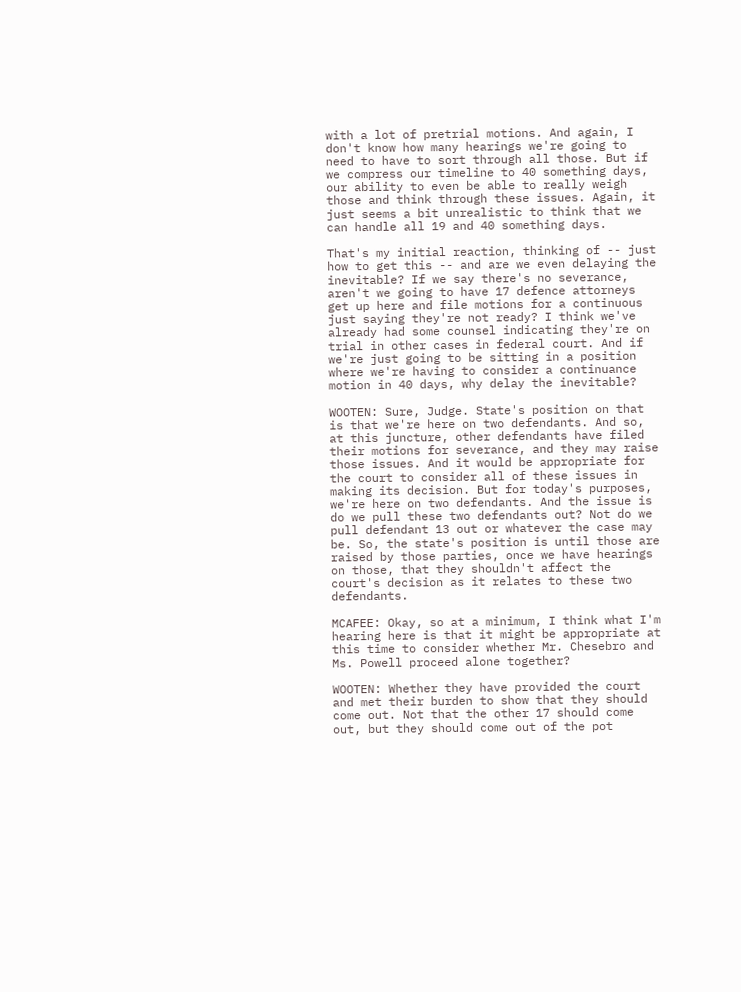with a lot of pretrial motions. And again, I don't know how many hearings we're going to need to have to sort through all those. But if we compress our timeline to 40 something days, our ability to even be able to really weigh those and think through these issues. Again, it just seems a bit unrealistic to think that we can handle all 19 and 40 something days.

That's my initial reaction, thinking of -- just how to get this -- and are we even delaying the inevitable? If we say there's no severance, aren't we going to have 17 defence attorneys get up here and file motions for a continuous just saying they're not ready? I think we've already had some counsel indicating they're on trial in other cases in federal court. And if we're just going to be sitting in a position where we're having to consider a continuance motion in 40 days, why delay the inevitable?

WOOTEN: Sure, Judge. State's position on that is that we're here on two defendants. And so, at this juncture, other defendants have filed their motions for severance, and they may raise those issues. And it would be appropriate for the court to consider all of these issues in making its decision. But for today's purposes, we're here on two defendants. And the issue is do we pull these two defendants out? Not do we pull defendant 13 out or whatever the case may be. So, the state's position is until those are raised by those parties, once we have hearings on those, that they shouldn't affect the court's decision as it relates to these two defendants.

MCAFEE: Okay, so at a minimum, I think what I'm hearing here is that it might be appropriate at this time to consider whether Mr. Chesebro and Ms. Powell proceed alone together?

WOOTEN: Whether they have provided the court and met their burden to show that they should come out. Not that the other 17 should come out, but they should come out of the pot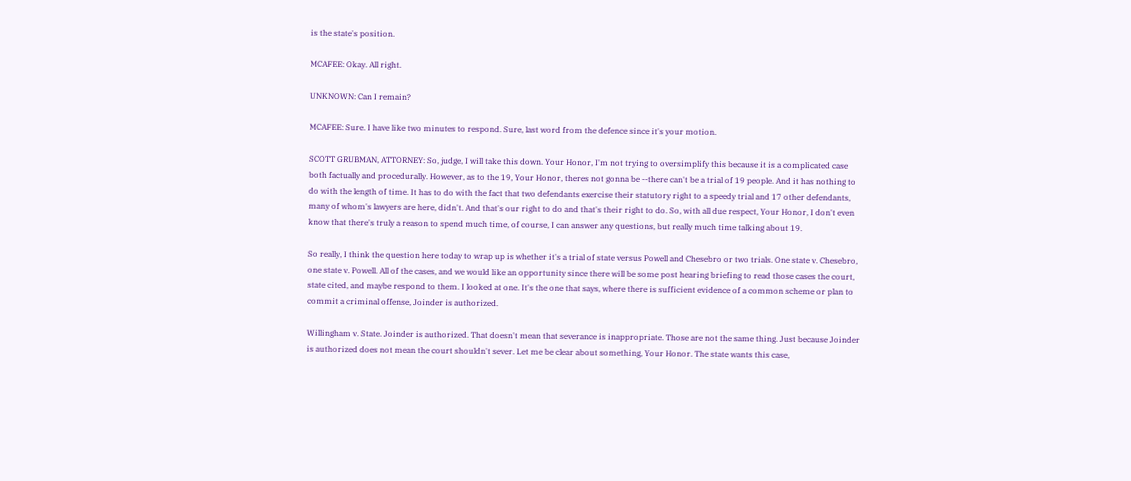is the state's position.

MCAFEE: Okay. All right.

UNKNOWN: Can I remain?

MCAFEE: Sure. I have like two minutes to respond. Sure, last word from the defence since it's your motion.

SCOTT GRUBMAN, ATTORNEY: So, judge, I will take this down. Your Honor, I'm not trying to oversimplify this because it is a complicated case both factually and procedurally. However, as to the 19, Your Honor, theres not gonna be --there can't be a trial of 19 people. And it has nothing to do with the length of time. It has to do with the fact that two defendants exercise their statutory right to a speedy trial and 17 other defendants, many of whom's lawyers are here, didn't. And that's our right to do and that's their right to do. So, with all due respect, Your Honor, I don't even know that there's truly a reason to spend much time, of course, I can answer any questions, but really much time talking about 19.

So really, I think the question here today to wrap up is whether it's a trial of state versus Powell and Chesebro or two trials. One state v. Chesebro, one state v. Powell. All of the cases, and we would like an opportunity since there will be some post hearing briefing to read those cases the court, state cited, and maybe respond to them. I looked at one. It's the one that says, where there is sufficient evidence of a common scheme or plan to commit a criminal offense, Joinder is authorized.

Willingham v. State. Joinder is authorized. That doesn't mean that severance is inappropriate. Those are not the same thing. Just because Joinder is authorized does not mean the court shouldn't sever. Let me be clear about something, Your Honor. The state wants this case,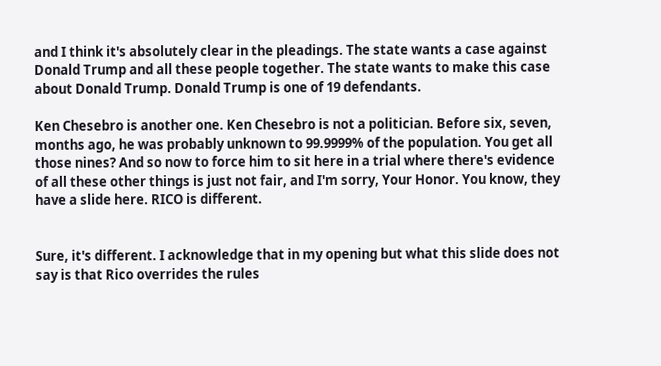and I think it's absolutely clear in the pleadings. The state wants a case against Donald Trump and all these people together. The state wants to make this case about Donald Trump. Donald Trump is one of 19 defendants.

Ken Chesebro is another one. Ken Chesebro is not a politician. Before six, seven, months ago, he was probably unknown to 99.9999% of the population. You get all those nines? And so now to force him to sit here in a trial where there's evidence of all these other things is just not fair, and I'm sorry, Your Honor. You know, they have a slide here. RICO is different.


Sure, it's different. I acknowledge that in my opening but what this slide does not say is that Rico overrides the rules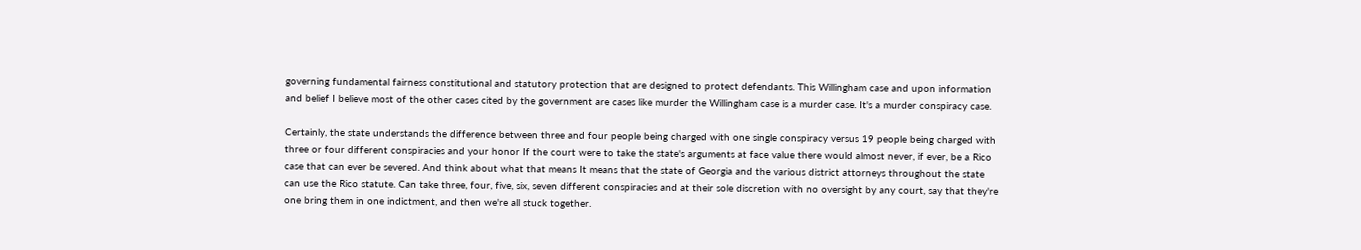governing fundamental fairness constitutional and statutory protection that are designed to protect defendants. This Willingham case and upon information and belief I believe most of the other cases cited by the government are cases like murder the Willingham case is a murder case. It's a murder conspiracy case.

Certainly, the state understands the difference between three and four people being charged with one single conspiracy versus 19 people being charged with three or four different conspiracies and your honor If the court were to take the state's arguments at face value there would almost never, if ever, be a Rico case that can ever be severed. And think about what that means It means that the state of Georgia and the various district attorneys throughout the state can use the Rico statute. Can take three, four, five, six, seven different conspiracies and at their sole discretion with no oversight by any court, say that they're one bring them in one indictment, and then we're all stuck together.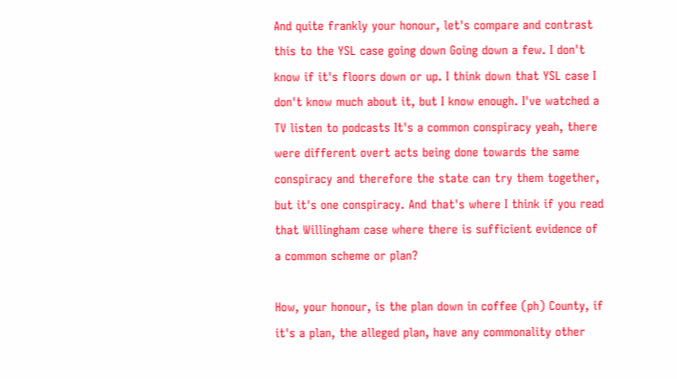And quite frankly your honour, let's compare and contrast this to the YSL case going down Going down a few. I don't know if it's floors down or up. I think down that YSL case I don't know much about it, but I know enough. I've watched a TV listen to podcasts It's a common conspiracy yeah, there were different overt acts being done towards the same conspiracy and therefore the state can try them together, but it's one conspiracy. And that's where I think if you read that Willingham case where there is sufficient evidence of a common scheme or plan?

How, your honour, is the plan down in coffee (ph) County, if it's a plan, the alleged plan, have any commonality other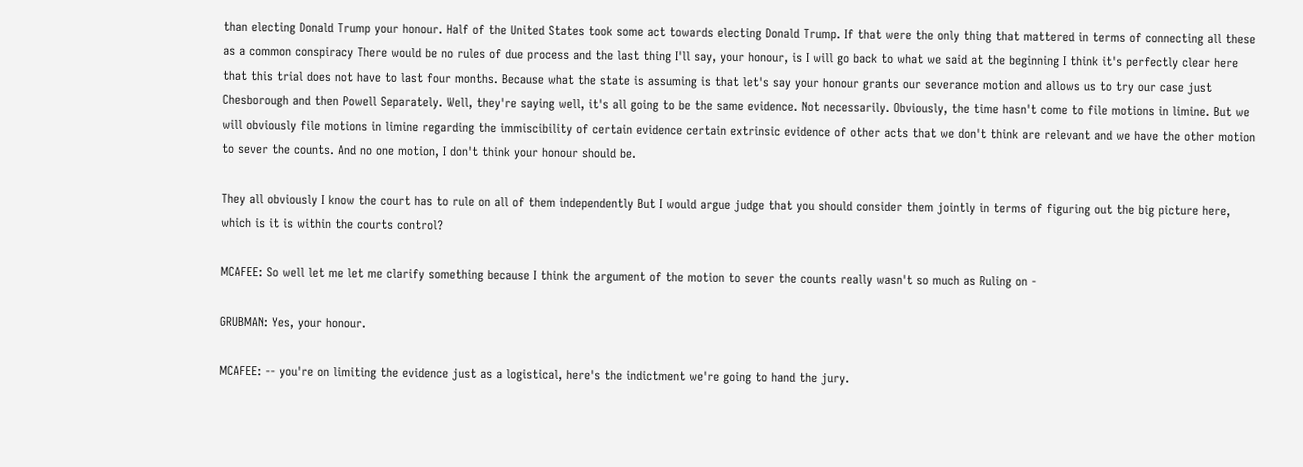than electing Donald Trump your honour. Half of the United States took some act towards electing Donald Trump. If that were the only thing that mattered in terms of connecting all these as a common conspiracy There would be no rules of due process and the last thing I'll say, your honour, is I will go back to what we said at the beginning I think it's perfectly clear here that this trial does not have to last four months. Because what the state is assuming is that let's say your honour grants our severance motion and allows us to try our case just Chesborough and then Powell Separately. Well, they're saying well, it's all going to be the same evidence. Not necessarily. Obviously, the time hasn't come to file motions in limine. But we will obviously file motions in limine regarding the immiscibility of certain evidence certain extrinsic evidence of other acts that we don't think are relevant and we have the other motion to sever the counts. And no one motion, I don't think your honour should be.

They all obviously I know the court has to rule on all of them independently But I would argue judge that you should consider them jointly in terms of figuring out the big picture here, which is it is within the courts control?

MCAFEE: So well let me let me clarify something because I think the argument of the motion to sever the counts really wasn't so much as Ruling on -

GRUBMAN: Yes, your honour.

MCAFEE: -- you're on limiting the evidence just as a logistical, here's the indictment we're going to hand the jury.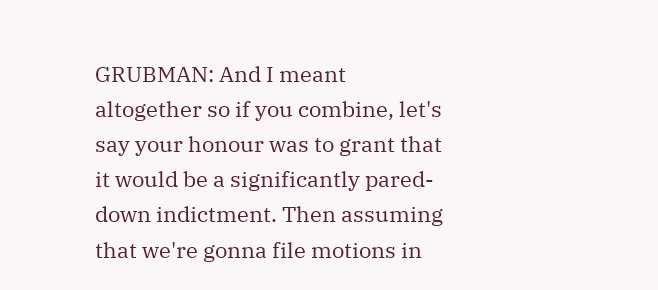GRUBMAN: And I meant altogether so if you combine, let's say your honour was to grant that it would be a significantly pared-down indictment. Then assuming that we're gonna file motions in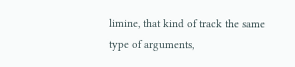limine, that kind of track the same type of arguments,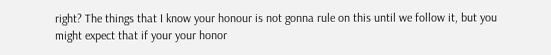right? The things that I know your honour is not gonna rule on this until we follow it, but you might expect that if your your honor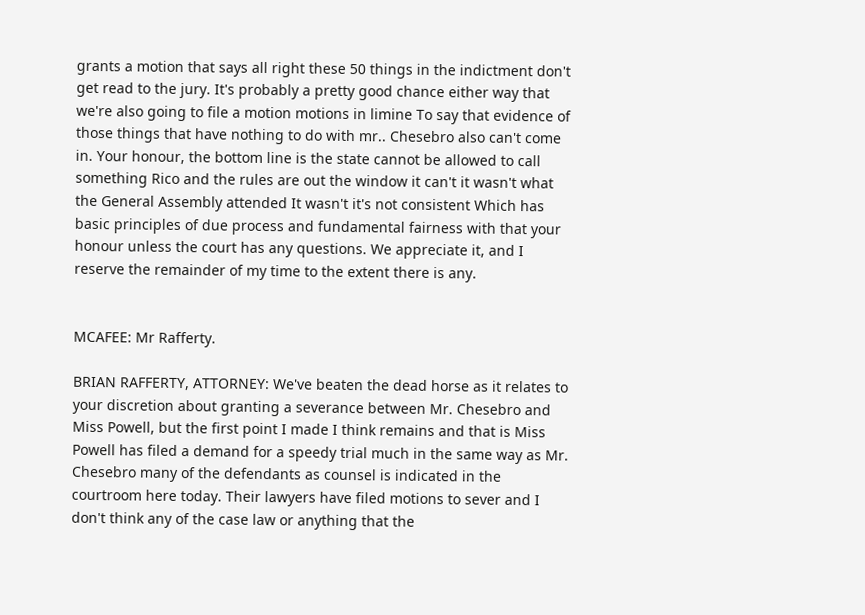grants a motion that says all right these 50 things in the indictment don't get read to the jury. It's probably a pretty good chance either way that we're also going to file a motion motions in limine To say that evidence of those things that have nothing to do with mr.. Chesebro also can't come in. Your honour, the bottom line is the state cannot be allowed to call something Rico and the rules are out the window it can't it wasn't what the General Assembly attended It wasn't it's not consistent Which has basic principles of due process and fundamental fairness with that your honour unless the court has any questions. We appreciate it, and I reserve the remainder of my time to the extent there is any.


MCAFEE: Mr Rafferty.

BRIAN RAFFERTY, ATTORNEY: We've beaten the dead horse as it relates to your discretion about granting a severance between Mr. Chesebro and Miss Powell, but the first point I made I think remains and that is Miss Powell has filed a demand for a speedy trial much in the same way as Mr. Chesebro many of the defendants as counsel is indicated in the courtroom here today. Their lawyers have filed motions to sever and I don't think any of the case law or anything that the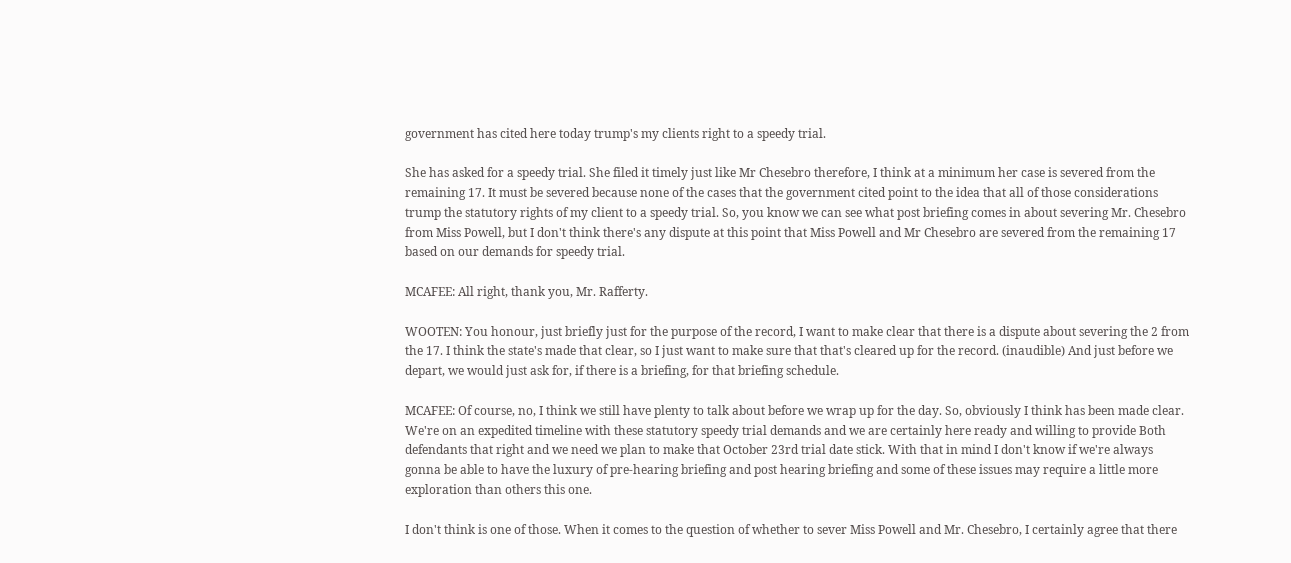government has cited here today trump's my clients right to a speedy trial.

She has asked for a speedy trial. She filed it timely just like Mr Chesebro therefore, I think at a minimum her case is severed from the remaining 17. It must be severed because none of the cases that the government cited point to the idea that all of those considerations trump the statutory rights of my client to a speedy trial. So, you know we can see what post briefing comes in about severing Mr. Chesebro from Miss Powell, but I don't think there's any dispute at this point that Miss Powell and Mr Chesebro are severed from the remaining 17 based on our demands for speedy trial.

MCAFEE: All right, thank you, Mr. Rafferty.

WOOTEN: You honour, just briefly just for the purpose of the record, I want to make clear that there is a dispute about severing the 2 from the 17. I think the state's made that clear, so I just want to make sure that that's cleared up for the record. (inaudible) And just before we depart, we would just ask for, if there is a briefing, for that briefing schedule.

MCAFEE: Of course, no, I think we still have plenty to talk about before we wrap up for the day. So, obviously I think has been made clear. We're on an expedited timeline with these statutory speedy trial demands and we are certainly here ready and willing to provide Both defendants that right and we need we plan to make that October 23rd trial date stick. With that in mind I don't know if we're always gonna be able to have the luxury of pre-hearing briefing and post hearing briefing and some of these issues may require a little more exploration than others this one.

I don't think is one of those. When it comes to the question of whether to sever Miss Powell and Mr. Chesebro, I certainly agree that there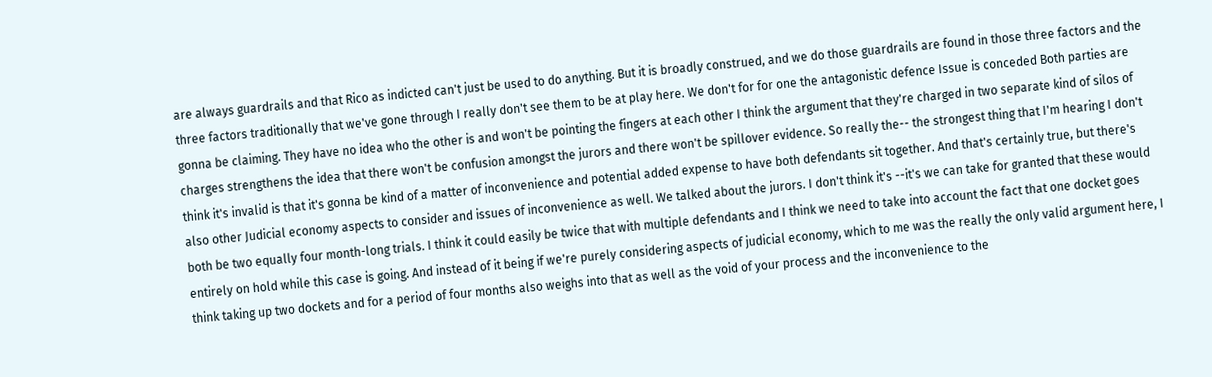are always guardrails and that Rico as indicted can't just be used to do anything. But it is broadly construed, and we do those guardrails are found in those three factors and the three factors traditionally that we've gone through I really don't see them to be at play here. We don't for for one the antagonistic defence Issue is conceded Both parties are gonna be claiming. They have no idea who the other is and won't be pointing the fingers at each other I think the argument that they're charged in two separate kind of silos of charges strengthens the idea that there won't be confusion amongst the jurors and there won't be spillover evidence. So really the-- the strongest thing that I'm hearing I don't think it's invalid is that it's gonna be kind of a matter of inconvenience and potential added expense to have both defendants sit together. And that's certainly true, but there's also other Judicial economy aspects to consider and issues of inconvenience as well. We talked about the jurors. I don't think it's --it's we can take for granted that these would both be two equally four month-long trials. I think it could easily be twice that with multiple defendants and I think we need to take into account the fact that one docket goes entirely on hold while this case is going. And instead of it being if we're purely considering aspects of judicial economy, which to me was the really the only valid argument here, I think taking up two dockets and for a period of four months also weighs into that as well as the void of your process and the inconvenience to the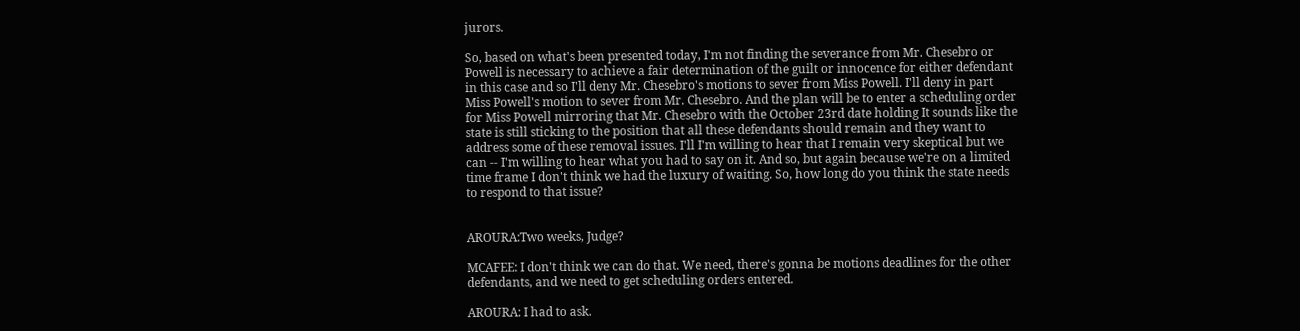jurors.

So, based on what's been presented today, I'm not finding the severance from Mr. Chesebro or Powell is necessary to achieve a fair determination of the guilt or innocence for either defendant in this case and so I'll deny Mr. Chesebro's motions to sever from Miss Powell. I'll deny in part Miss Powell's motion to sever from Mr. Chesebro. And the plan will be to enter a scheduling order for Miss Powell mirroring that Mr. Chesebro with the October 23rd date holding It sounds like the state is still sticking to the position that all these defendants should remain and they want to address some of these removal issues. I'll I'm willing to hear that I remain very skeptical but we can -- I'm willing to hear what you had to say on it. And so, but again because we're on a limited time frame I don't think we had the luxury of waiting. So, how long do you think the state needs to respond to that issue?


AROURA:Two weeks, Judge?

MCAFEE: I don't think we can do that. We need, there's gonna be motions deadlines for the other defendants, and we need to get scheduling orders entered.

AROURA: I had to ask.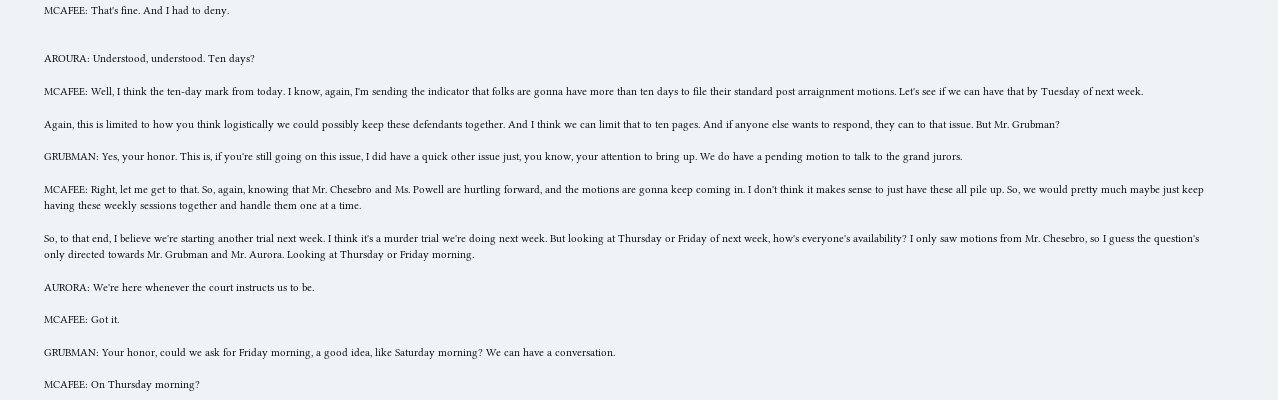MCAFEE: That's fine. And I had to deny.


AROURA: Understood, understood. Ten days?

MCAFEE: Well, I think the ten-day mark from today. I know, again, I'm sending the indicator that folks are gonna have more than ten days to file their standard post arraignment motions. Let's see if we can have that by Tuesday of next week.

Again, this is limited to how you think logistically we could possibly keep these defendants together. And I think we can limit that to ten pages. And if anyone else wants to respond, they can to that issue. But Mr. Grubman?

GRUBMAN: Yes, your honor. This is, if you're still going on this issue, I did have a quick other issue just, you know, your attention to bring up. We do have a pending motion to talk to the grand jurors.

MCAFEE: Right, let me get to that. So, again, knowing that Mr. Chesebro and Ms. Powell are hurtling forward, and the motions are gonna keep coming in. I don't think it makes sense to just have these all pile up. So, we would pretty much maybe just keep having these weekly sessions together and handle them one at a time.

So, to that end, I believe we're starting another trial next week. I think it's a murder trial we're doing next week. But looking at Thursday or Friday of next week, how's everyone's availability? I only saw motions from Mr. Chesebro, so I guess the question's only directed towards Mr. Grubman and Mr. Aurora. Looking at Thursday or Friday morning.

AURORA: We're here whenever the court instructs us to be.

MCAFEE: Got it.

GRUBMAN: Your honor, could we ask for Friday morning, a good idea, like Saturday morning? We can have a conversation.

MCAFEE: On Thursday morning?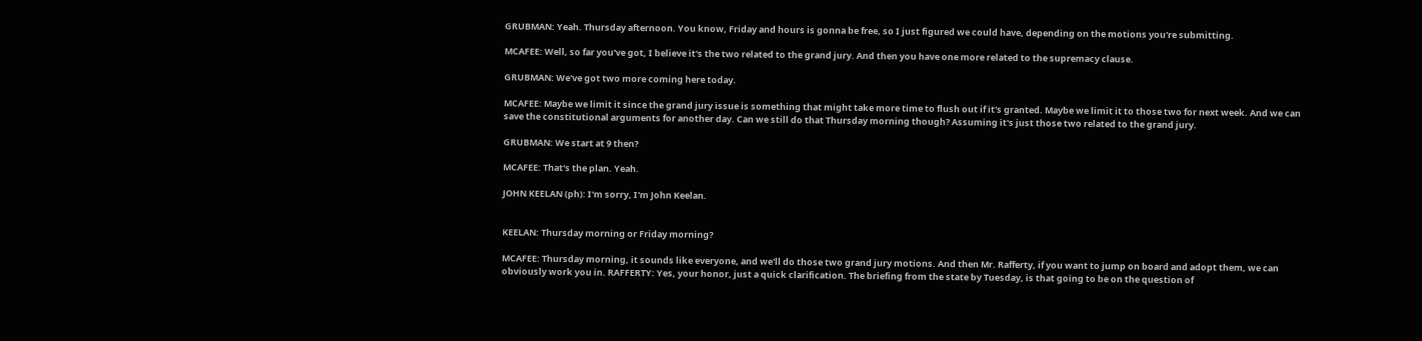GRUBMAN: Yeah. Thursday afternoon. You know, Friday and hours is gonna be free, so I just figured we could have, depending on the motions you're submitting.

MCAFEE: Well, so far you've got, I believe it's the two related to the grand jury. And then you have one more related to the supremacy clause.

GRUBMAN: We've got two more coming here today.

MCAFEE: Maybe we limit it since the grand jury issue is something that might take more time to flush out if it's granted. Maybe we limit it to those two for next week. And we can save the constitutional arguments for another day. Can we still do that Thursday morning though? Assuming it's just those two related to the grand jury.

GRUBMAN: We start at 9 then?

MCAFEE: That's the plan. Yeah.

JOHN KEELAN (ph): I'm sorry, I'm John Keelan.


KEELAN: Thursday morning or Friday morning?

MCAFEE: Thursday morning, it sounds like everyone, and we'll do those two grand jury motions. And then Mr. Rafferty, if you want to jump on board and adopt them, we can obviously work you in. RAFFERTY: Yes, your honor, just a quick clarification. The briefing from the state by Tuesday, is that going to be on the question of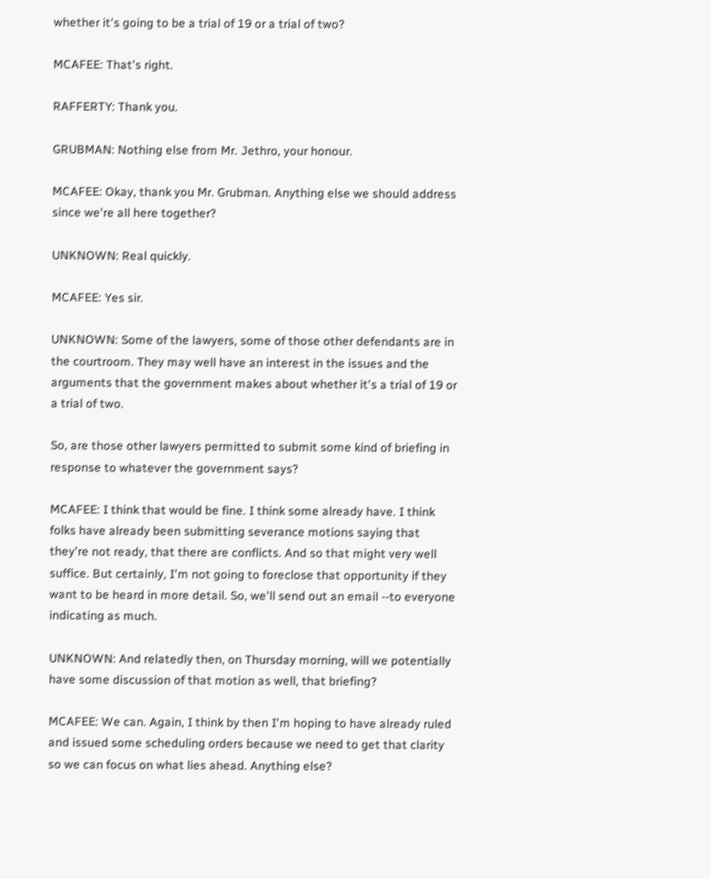whether it's going to be a trial of 19 or a trial of two?

MCAFEE: That's right.

RAFFERTY: Thank you.

GRUBMAN: Nothing else from Mr. Jethro, your honour.

MCAFEE: Okay, thank you Mr. Grubman. Anything else we should address since we're all here together?

UNKNOWN: Real quickly.

MCAFEE: Yes sir.

UNKNOWN: Some of the lawyers, some of those other defendants are in the courtroom. They may well have an interest in the issues and the arguments that the government makes about whether it's a trial of 19 or a trial of two.

So, are those other lawyers permitted to submit some kind of briefing in response to whatever the government says?

MCAFEE: I think that would be fine. I think some already have. I think folks have already been submitting severance motions saying that they're not ready, that there are conflicts. And so that might very well suffice. But certainly, I'm not going to foreclose that opportunity if they want to be heard in more detail. So, we'll send out an email --to everyone indicating as much.

UNKNOWN: And relatedly then, on Thursday morning, will we potentially have some discussion of that motion as well, that briefing?

MCAFEE: We can. Again, I think by then I'm hoping to have already ruled and issued some scheduling orders because we need to get that clarity so we can focus on what lies ahead. Anything else?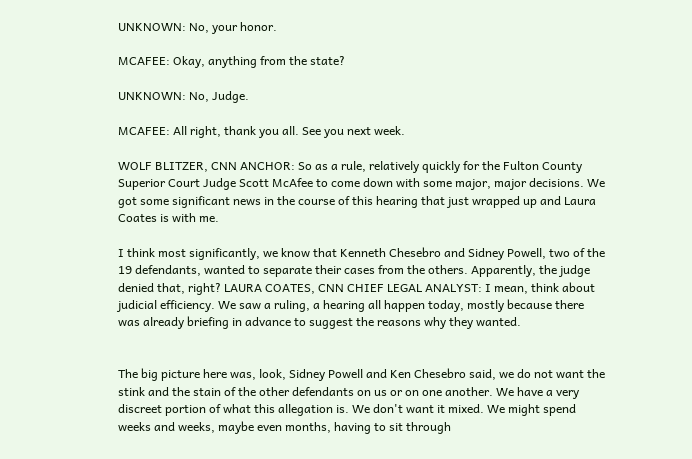UNKNOWN: No, your honor.

MCAFEE: Okay, anything from the state?

UNKNOWN: No, Judge.

MCAFEE: All right, thank you all. See you next week.

WOLF BLITZER, CNN ANCHOR: So as a rule, relatively quickly for the Fulton County Superior Court Judge Scott McAfee to come down with some major, major decisions. We got some significant news in the course of this hearing that just wrapped up and Laura Coates is with me.

I think most significantly, we know that Kenneth Chesebro and Sidney Powell, two of the 19 defendants, wanted to separate their cases from the others. Apparently, the judge denied that, right? LAURA COATES, CNN CHIEF LEGAL ANALYST: I mean, think about judicial efficiency. We saw a ruling, a hearing all happen today, mostly because there was already briefing in advance to suggest the reasons why they wanted.


The big picture here was, look, Sidney Powell and Ken Chesebro said, we do not want the stink and the stain of the other defendants on us or on one another. We have a very discreet portion of what this allegation is. We don't want it mixed. We might spend weeks and weeks, maybe even months, having to sit through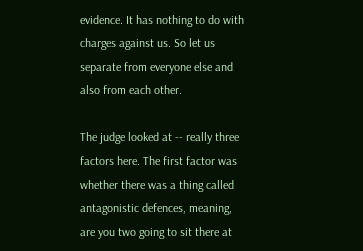evidence. It has nothing to do with charges against us. So let us separate from everyone else and also from each other.

The judge looked at -- really three factors here. The first factor was whether there was a thing called antagonistic defences, meaning, are you two going to sit there at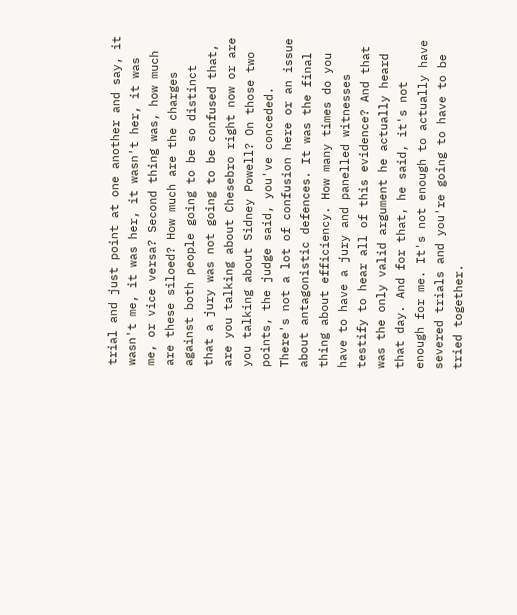trial and just point at one another and say, it wasn't me, it was her, it wasn't her, it was me, or vice versa? Second thing was, how much are these siloed? How much are the charges against both people going to be so distinct that a jury was not going to be confused that, are you talking about Chesebro right now or are you talking about Sidney Powell? On those two points, the judge said, you've conceded. There's not a lot of confusion here or an issue about antagonistic defences. It was the final thing about efficiency. How many times do you have to have a jury and panelled witnesses testify to hear all of this evidence? And that was the only valid argument he actually heard that day. And for that, he said, it's not enough for me. It's not enough to actually have severed trials and you're going to have to be tried together.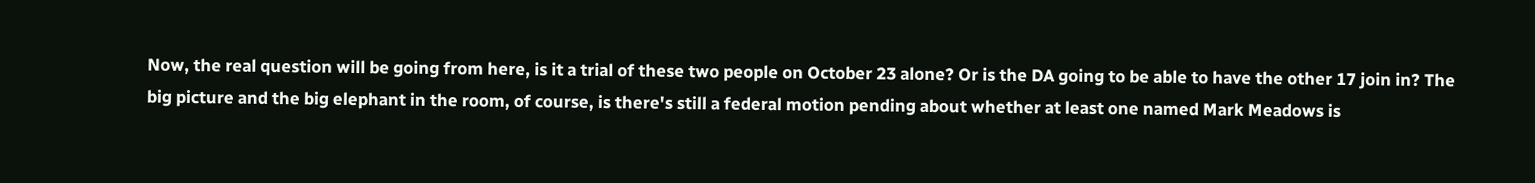Now, the real question will be going from here, is it a trial of these two people on October 23 alone? Or is the DA going to be able to have the other 17 join in? The big picture and the big elephant in the room, of course, is there's still a federal motion pending about whether at least one named Mark Meadows is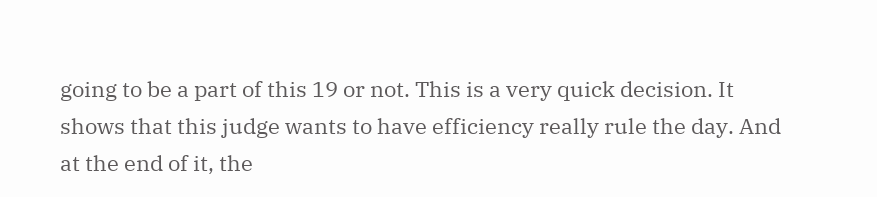going to be a part of this 19 or not. This is a very quick decision. It shows that this judge wants to have efficiency really rule the day. And at the end of it, the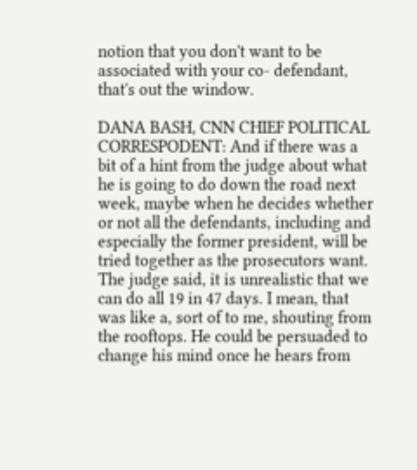notion that you don't want to be associated with your co- defendant, that's out the window.

DANA BASH, CNN CHIEF POLITICAL CORRESPODENT: And if there was a bit of a hint from the judge about what he is going to do down the road next week, maybe when he decides whether or not all the defendants, including and especially the former president, will be tried together as the prosecutors want. The judge said, it is unrealistic that we can do all 19 in 47 days. I mean, that was like a, sort of to me, shouting from the rooftops. He could be persuaded to change his mind once he hears from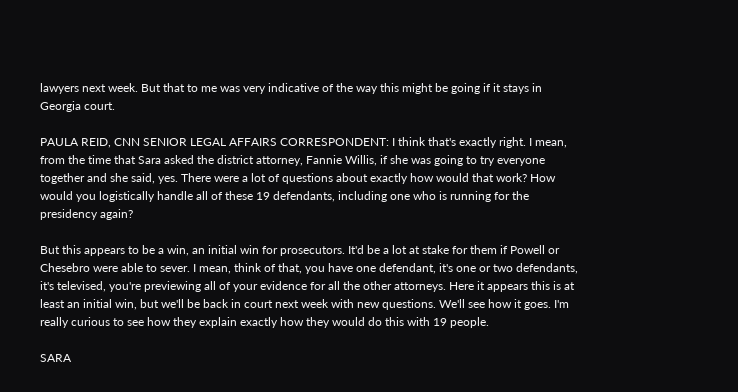lawyers next week. But that to me was very indicative of the way this might be going if it stays in Georgia court.

PAULA REID, CNN SENIOR LEGAL AFFAIRS CORRESPONDENT: I think that's exactly right. I mean, from the time that Sara asked the district attorney, Fannie Willis, if she was going to try everyone together and she said, yes. There were a lot of questions about exactly how would that work? How would you logistically handle all of these 19 defendants, including one who is running for the presidency again?

But this appears to be a win, an initial win for prosecutors. It'd be a lot at stake for them if Powell or Chesebro were able to sever. I mean, think of that, you have one defendant, it's one or two defendants, it's televised, you're previewing all of your evidence for all the other attorneys. Here it appears this is at least an initial win, but we'll be back in court next week with new questions. We'll see how it goes. I'm really curious to see how they explain exactly how they would do this with 19 people.

SARA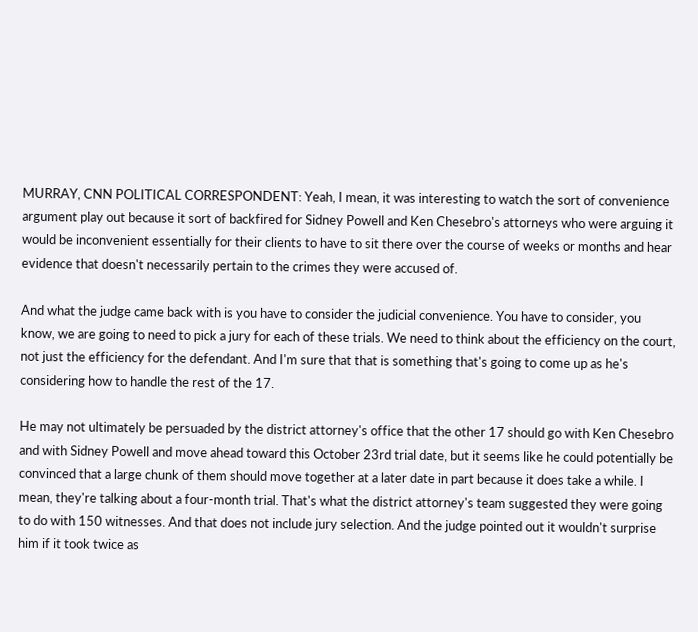MURRAY, CNN POLITICAL CORRESPONDENT: Yeah, I mean, it was interesting to watch the sort of convenience argument play out because it sort of backfired for Sidney Powell and Ken Chesebro's attorneys who were arguing it would be inconvenient essentially for their clients to have to sit there over the course of weeks or months and hear evidence that doesn't necessarily pertain to the crimes they were accused of.

And what the judge came back with is you have to consider the judicial convenience. You have to consider, you know, we are going to need to pick a jury for each of these trials. We need to think about the efficiency on the court, not just the efficiency for the defendant. And I'm sure that that is something that's going to come up as he's considering how to handle the rest of the 17.

He may not ultimately be persuaded by the district attorney's office that the other 17 should go with Ken Chesebro and with Sidney Powell and move ahead toward this October 23rd trial date, but it seems like he could potentially be convinced that a large chunk of them should move together at a later date in part because it does take a while. I mean, they're talking about a four-month trial. That's what the district attorney's team suggested they were going to do with 150 witnesses. And that does not include jury selection. And the judge pointed out it wouldn't surprise him if it took twice as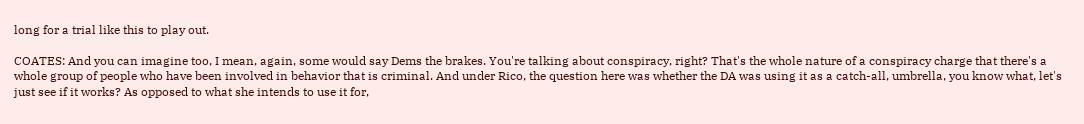long for a trial like this to play out.

COATES: And you can imagine too, I mean, again, some would say Dems the brakes. You're talking about conspiracy, right? That's the whole nature of a conspiracy charge that there's a whole group of people who have been involved in behavior that is criminal. And under Rico, the question here was whether the DA was using it as a catch-all, umbrella, you know what, let's just see if it works? As opposed to what she intends to use it for,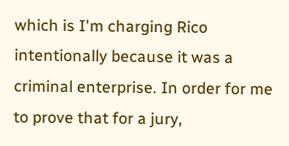which is I'm charging Rico intentionally because it was a criminal enterprise. In order for me to prove that for a jury,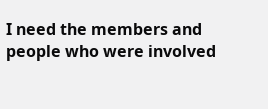I need the members and people who were involved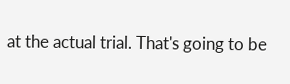at the actual trial. That's going to be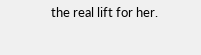the real lift for her.